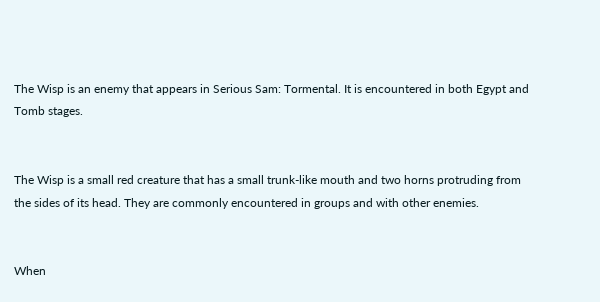The Wisp is an enemy that appears in Serious Sam: Tormental. It is encountered in both Egypt and Tomb stages.


The Wisp is a small red creature that has a small trunk-like mouth and two horns protruding from the sides of its head. They are commonly encountered in groups and with other enemies.


When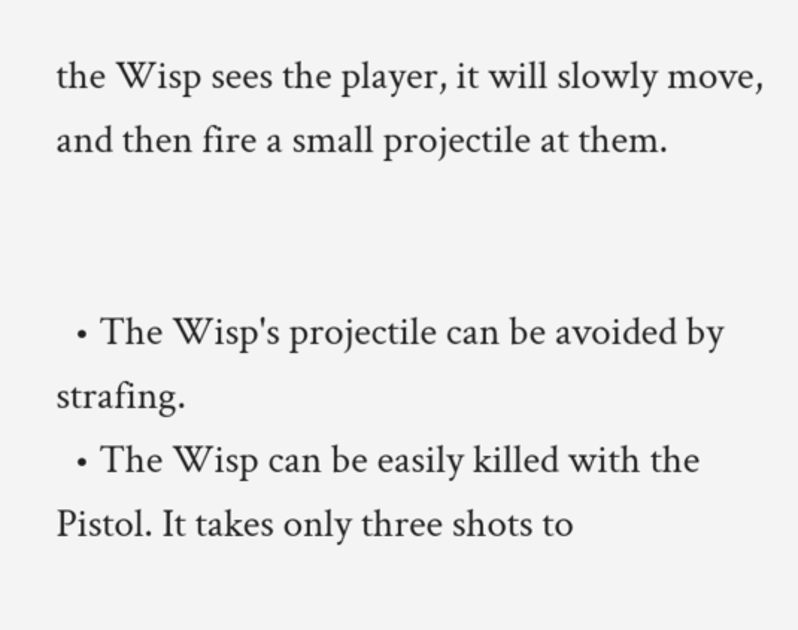the Wisp sees the player, it will slowly move, and then fire a small projectile at them.


  • The Wisp's projectile can be avoided by strafing.
  • The Wisp can be easily killed with the Pistol. It takes only three shots to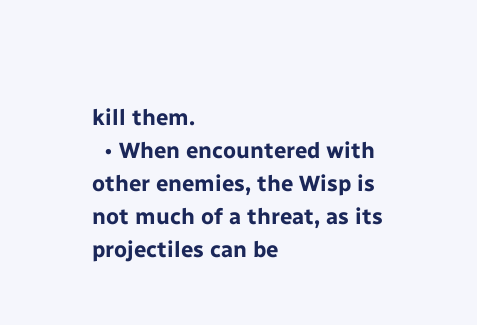kill them.
  • When encountered with other enemies, the Wisp is not much of a threat, as its projectiles can be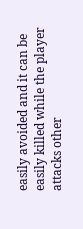easily avoided and it can be easily killed while the player attacks other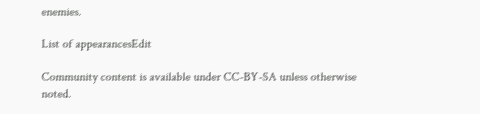enemies.

List of appearancesEdit

Community content is available under CC-BY-SA unless otherwise noted.